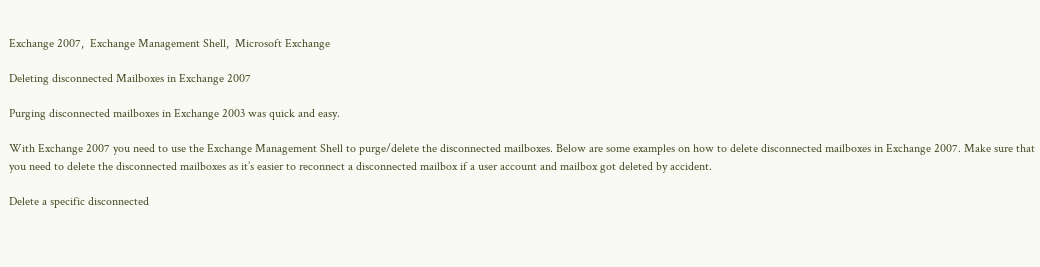Exchange 2007,  Exchange Management Shell,  Microsoft Exchange

Deleting disconnected Mailboxes in Exchange 2007

Purging disconnected mailboxes in Exchange 2003 was quick and easy.

With Exchange 2007 you need to use the Exchange Management Shell to purge/delete the disconnected mailboxes. Below are some examples on how to delete disconnected mailboxes in Exchange 2007. Make sure that you need to delete the disconnected mailboxes as it’s easier to reconnect a disconnected mailbox if a user account and mailbox got deleted by accident.

Delete a specific disconnected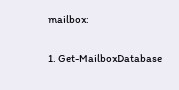mailbox:

1. Get-MailboxDatabase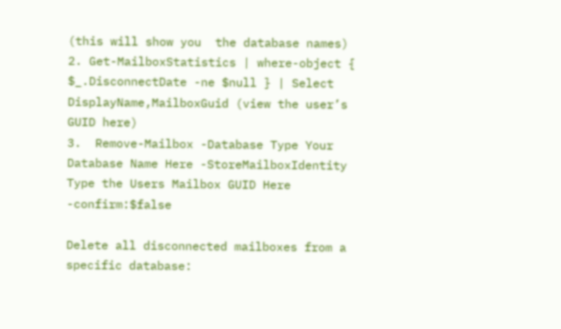(this will show you  the database names)
2. Get-MailboxStatistics | where-object { $_.DisconnectDate -ne $null } | Select DisplayName,MailboxGuid (view the user’s GUID here)
3.  Remove-Mailbox -Database Type Your Database Name Here -StoreMailboxIdentity Type the Users Mailbox GUID Here -confirm:$false

Delete all disconnected mailboxes from a specific database: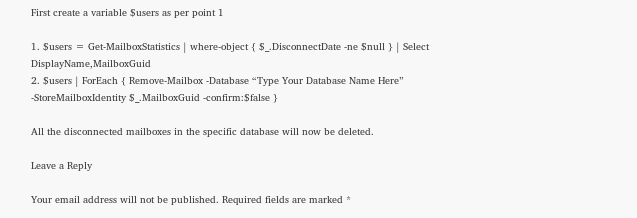First create a variable $users as per point 1

1. $users = Get-MailboxStatistics | where-object { $_.DisconnectDate -ne $null } | Select DisplayName,MailboxGuid
2. $users | ForEach { Remove-Mailbox -Database “Type Your Database Name Here” -StoreMailboxIdentity $_.MailboxGuid -confirm:$false }

All the disconnected mailboxes in the specific database will now be deleted.

Leave a Reply

Your email address will not be published. Required fields are marked *